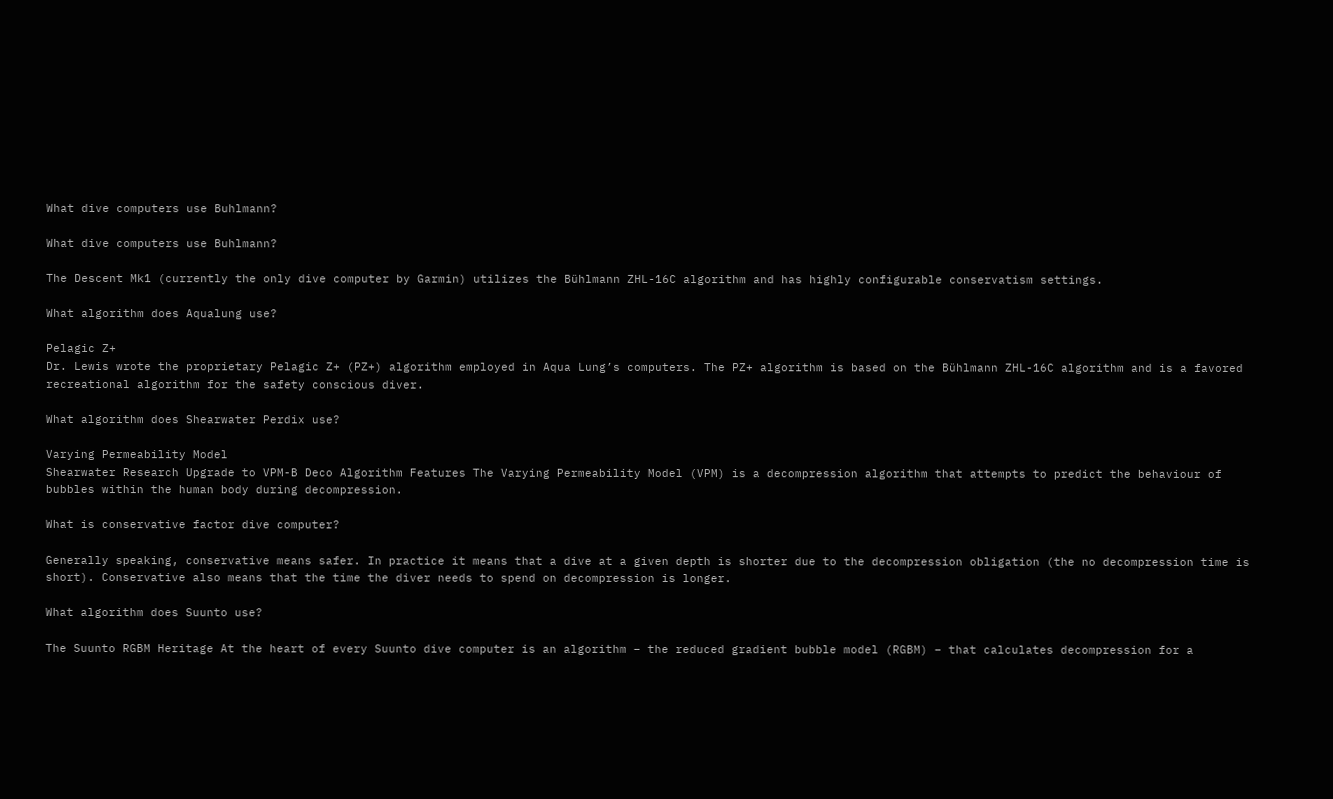What dive computers use Buhlmann?

What dive computers use Buhlmann?

The Descent Mk1 (currently the only dive computer by Garmin) utilizes the Bühlmann ZHL-16C algorithm and has highly configurable conservatism settings.

What algorithm does Aqualung use?

Pelagic Z+
Dr. Lewis wrote the proprietary Pelagic Z+ (PZ+) algorithm employed in Aqua Lung’s computers. The PZ+ algorithm is based on the Bühlmann ZHL-16C algorithm and is a favored recreational algorithm for the safety conscious diver.

What algorithm does Shearwater Perdix use?

Varying Permeability Model
Shearwater Research Upgrade to VPM-B Deco Algorithm Features The Varying Permeability Model (VPM) is a decompression algorithm that attempts to predict the behaviour of bubbles within the human body during decompression.

What is conservative factor dive computer?

Generally speaking, conservative means safer. In practice it means that a dive at a given depth is shorter due to the decompression obligation (the no decompression time is short). Conservative also means that the time the diver needs to spend on decompression is longer.

What algorithm does Suunto use?

The Suunto RGBM Heritage At the heart of every Suunto dive computer is an algorithm – the reduced gradient bubble model (RGBM) – that calculates decompression for a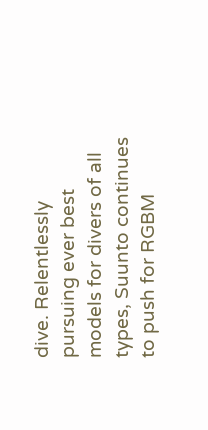dive. Relentlessly pursuing ever best models for divers of all types, Suunto continues to push for RGBM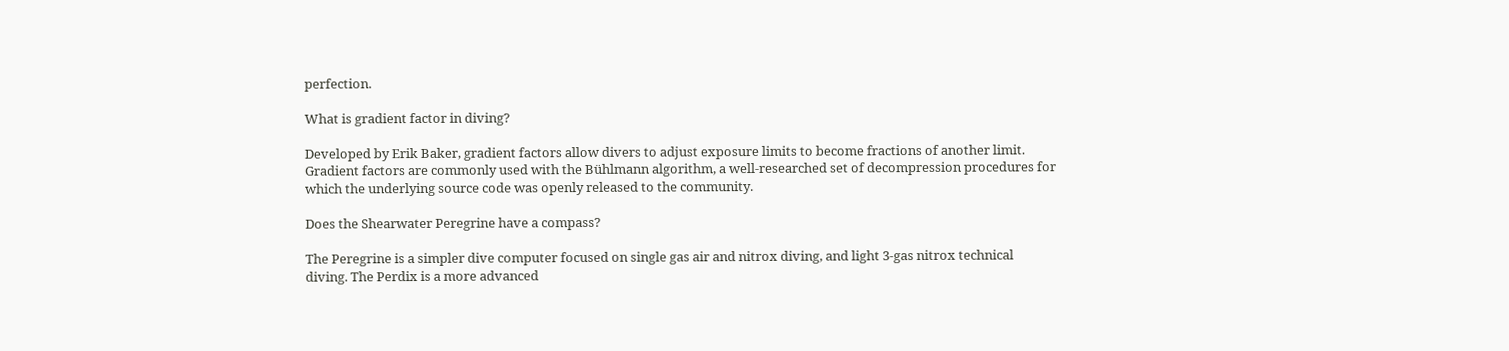perfection.

What is gradient factor in diving?

Developed by Erik Baker, gradient factors allow divers to adjust exposure limits to become fractions of another limit. Gradient factors are commonly used with the Bühlmann algorithm, a well-researched set of decompression procedures for which the underlying source code was openly released to the community.

Does the Shearwater Peregrine have a compass?

The Peregrine is a simpler dive computer focused on single gas air and nitrox diving, and light 3-gas nitrox technical diving. The Perdix is a more advanced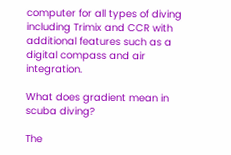computer for all types of diving including Trimix and CCR with additional features such as a digital compass and air integration.

What does gradient mean in scuba diving?

The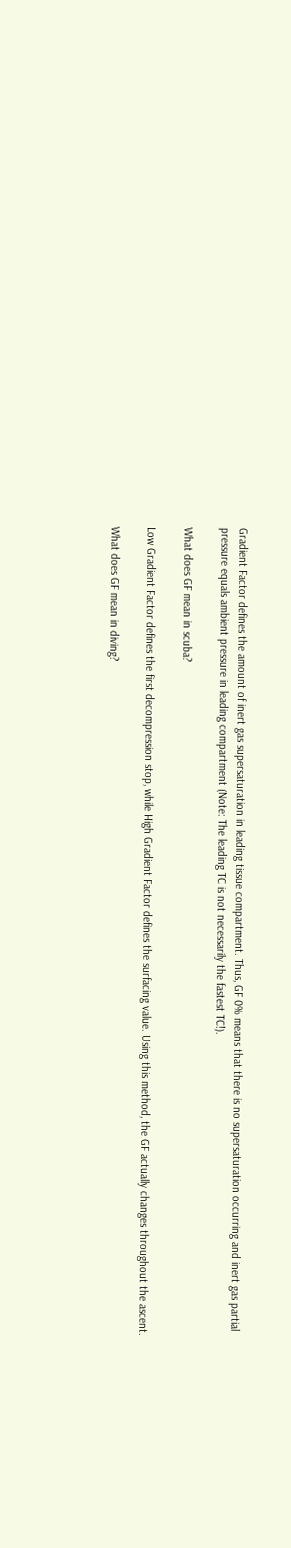Gradient Factor defines the amount of inert gas supersaturation in leading tissue compartment. Thus, GF 0% means that there is no supersaturation occurring and inert gas partial pressure equals ambient pressure in leading compartment (Note: The leading TC is not necessarily the fastest TC!).

What does GF mean in scuba?

Low Gradient Factor defines the first decompression stop, while High Gradient Factor defines the surfacing value. Using this method, the GF actually changes throughout the ascent.

What does GF mean in diving?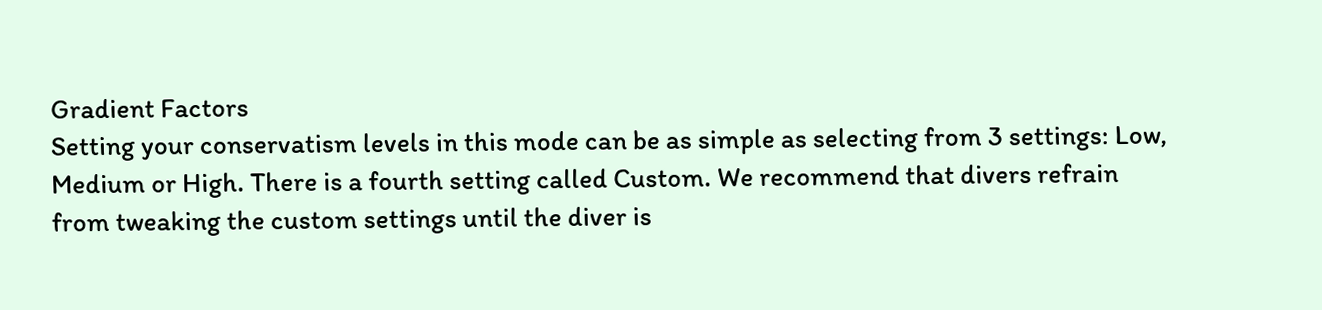Gradient Factors
Setting your conservatism levels in this mode can be as simple as selecting from 3 settings: Low, Medium or High. There is a fourth setting called Custom. We recommend that divers refrain from tweaking the custom settings until the diver is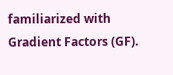familiarized with Gradient Factors (GF).